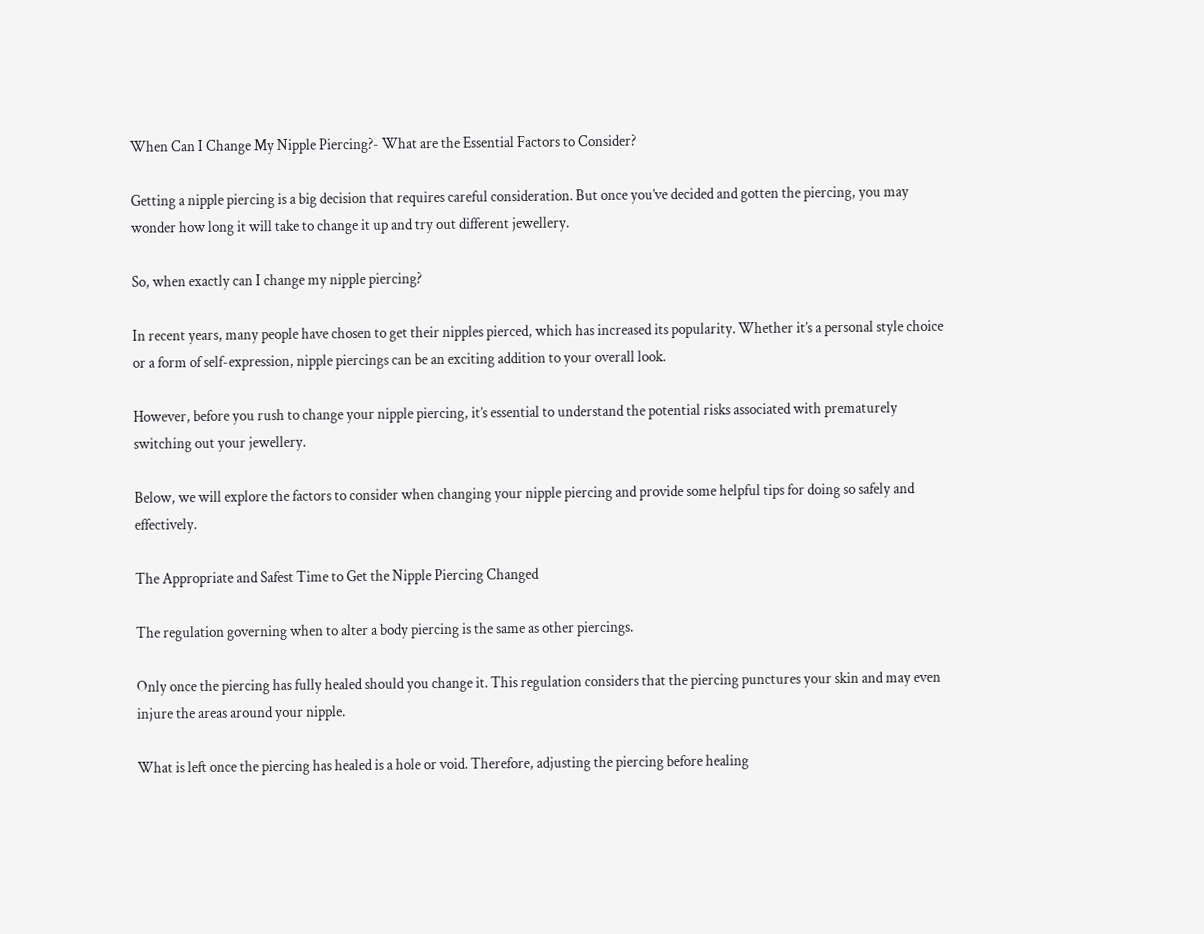When Can I Change My Nipple Piercing?- What are the Essential Factors to Consider?

Getting a nipple piercing is a big decision that requires careful consideration. But once you’ve decided and gotten the piercing, you may wonder how long it will take to change it up and try out different jewellery.

So, when exactly can I change my nipple piercing?

In recent years, many people have chosen to get their nipples pierced, which has increased its popularity. Whether it’s a personal style choice or a form of self-expression, nipple piercings can be an exciting addition to your overall look.

However, before you rush to change your nipple piercing, it’s essential to understand the potential risks associated with prematurely switching out your jewellery.

Below, we will explore the factors to consider when changing your nipple piercing and provide some helpful tips for doing so safely and effectively.

The Appropriate and Safest Time to Get the Nipple Piercing Changed

The regulation governing when to alter a body piercing is the same as other piercings.

Only once the piercing has fully healed should you change it. This regulation considers that the piercing punctures your skin and may even injure the areas around your nipple.

What is left once the piercing has healed is a hole or void. Therefore, adjusting the piercing before healing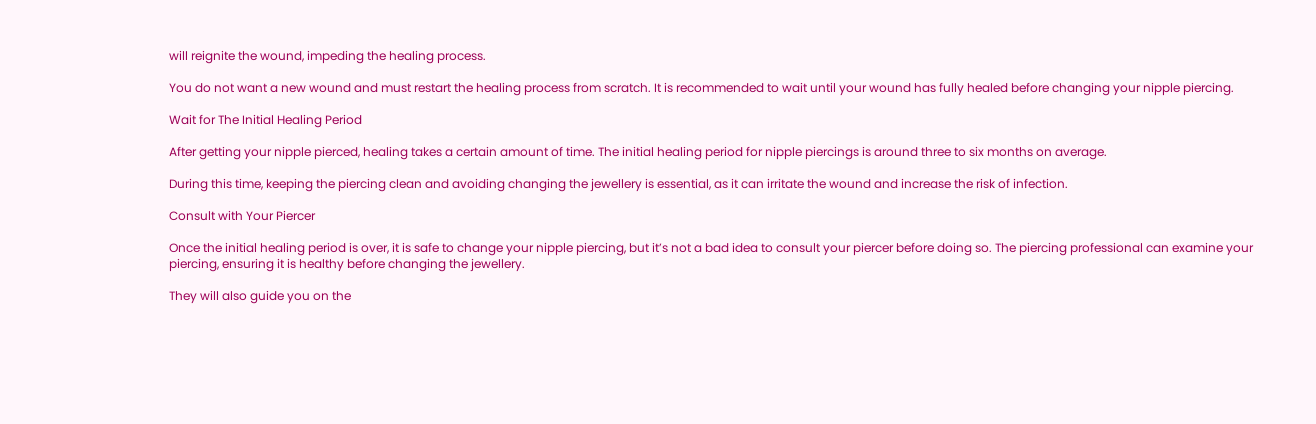will reignite the wound, impeding the healing process.

You do not want a new wound and must restart the healing process from scratch. It is recommended to wait until your wound has fully healed before changing your nipple piercing.

Wait for The Initial Healing Period

After getting your nipple pierced, healing takes a certain amount of time. The initial healing period for nipple piercings is around three to six months on average.

During this time, keeping the piercing clean and avoiding changing the jewellery is essential, as it can irritate the wound and increase the risk of infection.

Consult with Your Piercer

Once the initial healing period is over, it is safe to change your nipple piercing, but it’s not a bad idea to consult your piercer before doing so. The piercing professional can examine your piercing, ensuring it is healthy before changing the jewellery.

They will also guide you on the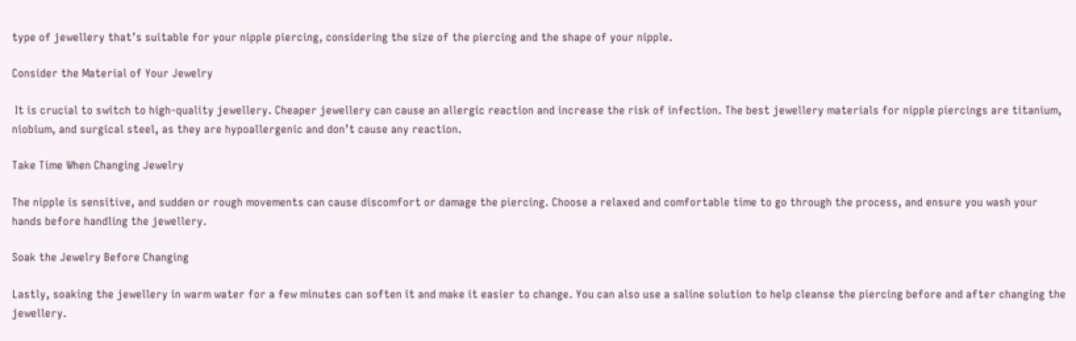type of jewellery that’s suitable for your nipple piercing, considering the size of the piercing and the shape of your nipple.

Consider the Material of Your Jewelry

 It is crucial to switch to high-quality jewellery. Cheaper jewellery can cause an allergic reaction and increase the risk of infection. The best jewellery materials for nipple piercings are titanium, niobium, and surgical steel, as they are hypoallergenic and don’t cause any reaction.

Take Time When Changing Jewelry

The nipple is sensitive, and sudden or rough movements can cause discomfort or damage the piercing. Choose a relaxed and comfortable time to go through the process, and ensure you wash your hands before handling the jewellery.

Soak the Jewelry Before Changing

Lastly, soaking the jewellery in warm water for a few minutes can soften it and make it easier to change. You can also use a saline solution to help cleanse the piercing before and after changing the jewellery.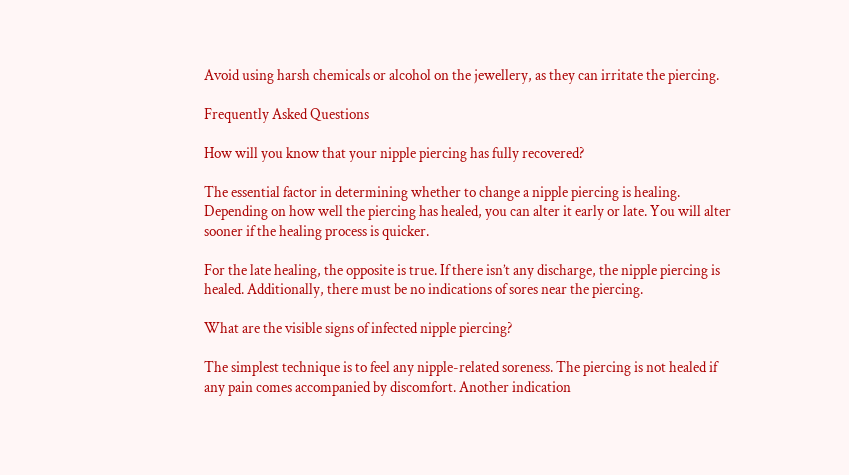Avoid using harsh chemicals or alcohol on the jewellery, as they can irritate the piercing.

Frequently Asked Questions

How will you know that your nipple piercing has fully recovered?

The essential factor in determining whether to change a nipple piercing is healing. Depending on how well the piercing has healed, you can alter it early or late. You will alter sooner if the healing process is quicker.

For the late healing, the opposite is true. If there isn’t any discharge, the nipple piercing is healed. Additionally, there must be no indications of sores near the piercing.

What are the visible signs of infected nipple piercing?

The simplest technique is to feel any nipple-related soreness. The piercing is not healed if any pain comes accompanied by discomfort. Another indication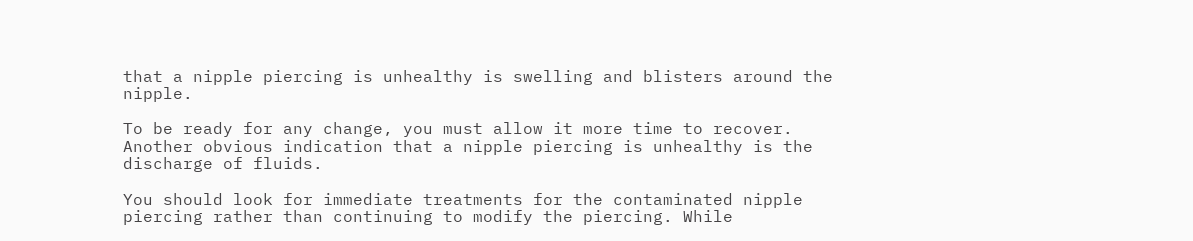that a nipple piercing is unhealthy is swelling and blisters around the nipple.

To be ready for any change, you must allow it more time to recover. Another obvious indication that a nipple piercing is unhealthy is the discharge of fluids.

You should look for immediate treatments for the contaminated nipple piercing rather than continuing to modify the piercing. While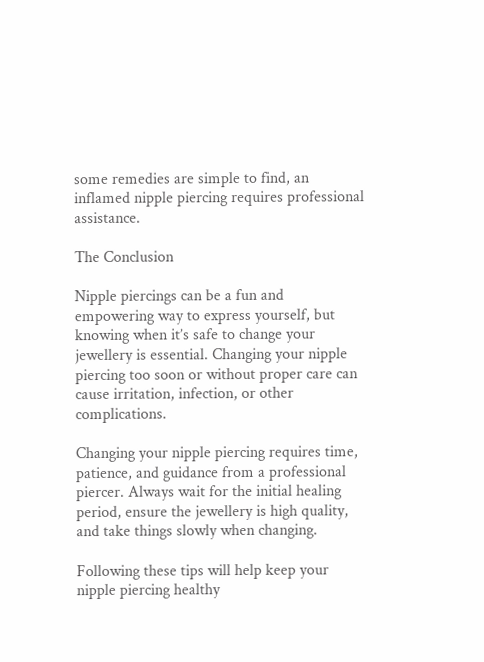some remedies are simple to find, an inflamed nipple piercing requires professional assistance.

The Conclusion

Nipple piercings can be a fun and empowering way to express yourself, but knowing when it’s safe to change your jewellery is essential. Changing your nipple piercing too soon or without proper care can cause irritation, infection, or other complications.

Changing your nipple piercing requires time, patience, and guidance from a professional piercer. Always wait for the initial healing period, ensure the jewellery is high quality, and take things slowly when changing.

Following these tips will help keep your nipple piercing healthy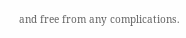and free from any complications.